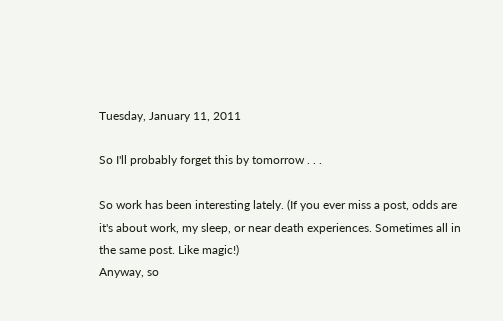Tuesday, January 11, 2011

So I'll probably forget this by tomorrow . . .

So work has been interesting lately. (If you ever miss a post, odds are it's about work, my sleep, or near death experiences. Sometimes all in the same post. Like magic!)
Anyway, so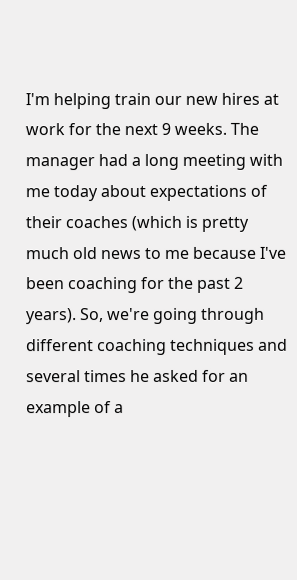I'm helping train our new hires at work for the next 9 weeks. The manager had a long meeting with me today about expectations of their coaches (which is pretty much old news to me because I've been coaching for the past 2 years). So, we're going through different coaching techniques and several times he asked for an example of a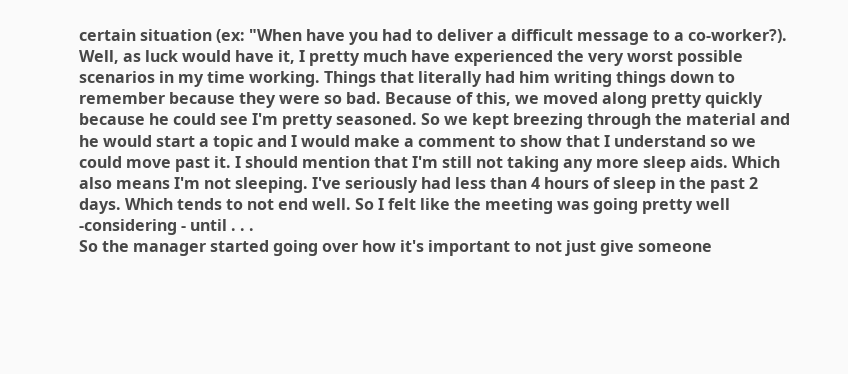certain situation (ex: "When have you had to deliver a difficult message to a co-worker?). Well, as luck would have it, I pretty much have experienced the very worst possible scenarios in my time working. Things that literally had him writing things down to remember because they were so bad. Because of this, we moved along pretty quickly because he could see I'm pretty seasoned. So we kept breezing through the material and he would start a topic and I would make a comment to show that I understand so we could move past it. I should mention that I'm still not taking any more sleep aids. Which also means I'm not sleeping. I've seriously had less than 4 hours of sleep in the past 2 days. Which tends to not end well. So I felt like the meeting was going pretty well -considering - until . . .
So the manager started going over how it's important to not just give someone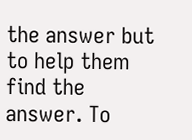the answer but to help them find the answer. To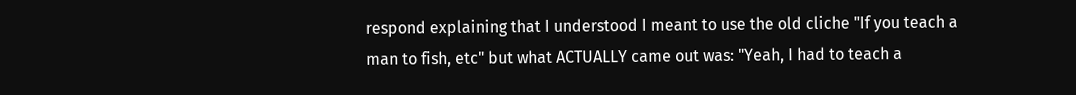respond explaining that I understood I meant to use the old cliche "If you teach a man to fish, etc" but what ACTUALLY came out was: "Yeah, I had to teach a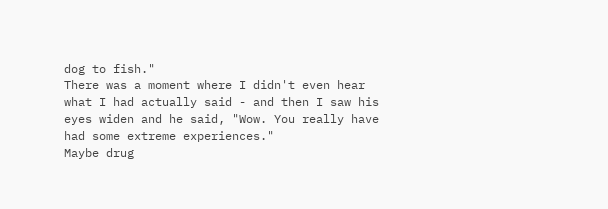dog to fish."
There was a moment where I didn't even hear what I had actually said - and then I saw his eyes widen and he said, "Wow. You really have had some extreme experiences."
Maybe drug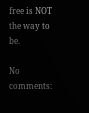free is NOT the way to be.

No comments: